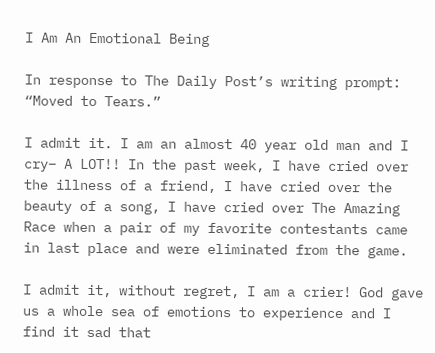I Am An Emotional Being

In response to The Daily Post’s writing prompt: “Moved to Tears.”

I admit it. I am an almost 40 year old man and I cry– A LOT!! In the past week, I have cried over the illness of a friend, I have cried over the beauty of a song, I have cried over The Amazing Race when a pair of my favorite contestants came in last place and were eliminated from the game.

I admit it, without regret, I am a crier! God gave us a whole sea of emotions to experience and I find it sad that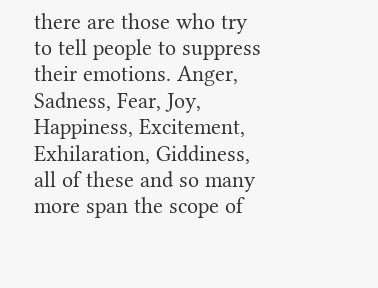there are those who try to tell people to suppress their emotions. Anger, Sadness, Fear, Joy, Happiness, Excitement, Exhilaration, Giddiness, all of these and so many more span the scope of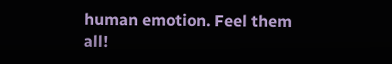human emotion. Feel them all!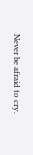Never be afraid to cry.